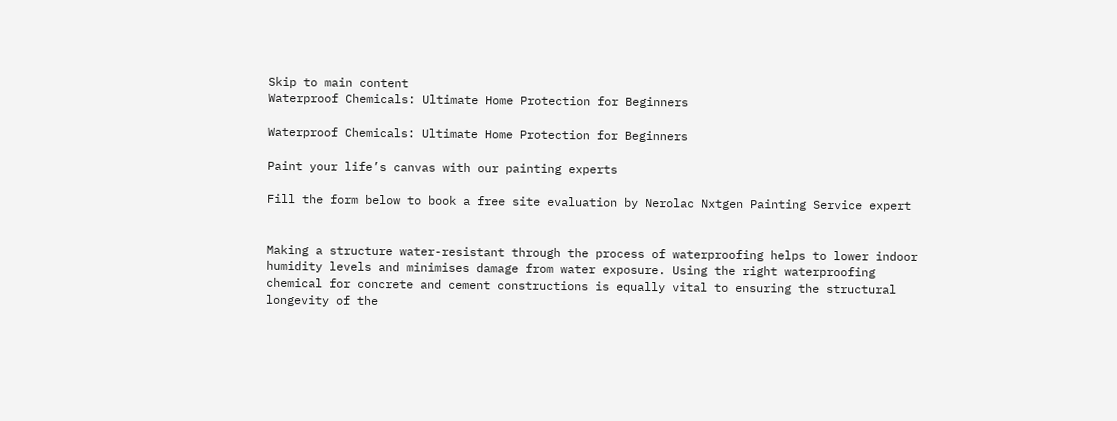Skip to main content
Waterproof Chemicals: Ultimate Home Protection for Beginners

Waterproof Chemicals: Ultimate Home Protection for Beginners

Paint your life’s canvas with our painting experts

Fill the form below to book a free site evaluation by Nerolac Nxtgen Painting Service expert


Making a structure water-resistant through the process of waterproofing helps to lower indoor humidity levels and minimises damage from water exposure. Using the right waterproofing chemical for concrete and cement constructions is equally vital to ensuring the structural longevity of the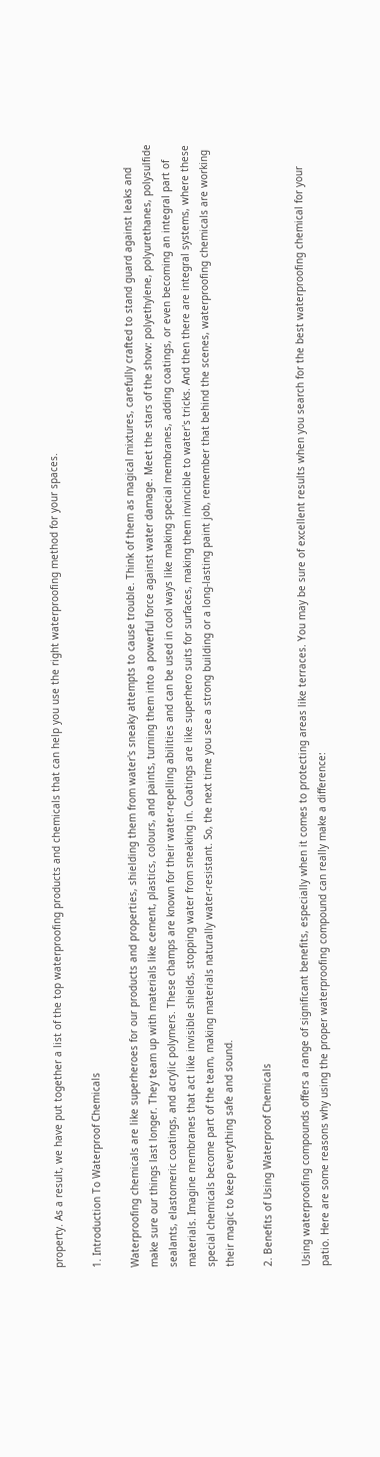property. As a result, we have put together a list of the top waterproofing products and chemicals that can help you use the right waterproofing method for your spaces.

1. Introduction To Waterproof Chemicals

Waterproofing chemicals are like superheroes for our products and properties, shielding them from water's sneaky attempts to cause trouble. Think of them as magical mixtures, carefully crafted to stand guard against leaks and make sure our things last longer. They team up with materials like cement, plastics, colours, and paints, turning them into a powerful force against water damage. Meet the stars of the show: polyethylene, polyurethanes, polysulfide sealants, elastomeric coatings, and acrylic polymers. These champs are known for their water-repelling abilities and can be used in cool ways like making special membranes, adding coatings, or even becoming an integral part of materials. Imagine membranes that act like invisible shields, stopping water from sneaking in. Coatings are like superhero suits for surfaces, making them invincible to water's tricks. And then there are integral systems, where these special chemicals become part of the team, making materials naturally water-resistant. So, the next time you see a strong building or a long-lasting paint job, remember that behind the scenes, waterproofing chemicals are working their magic to keep everything safe and sound.

2. Benefits of Using Waterproof Chemicals

Using waterproofing compounds offers a range of significant benefits, especially when it comes to protecting areas like terraces. You may be sure of excellent results when you search for the best waterproofing chemical for your patio. Here are some reasons why using the proper waterproofing compound can really make a difference: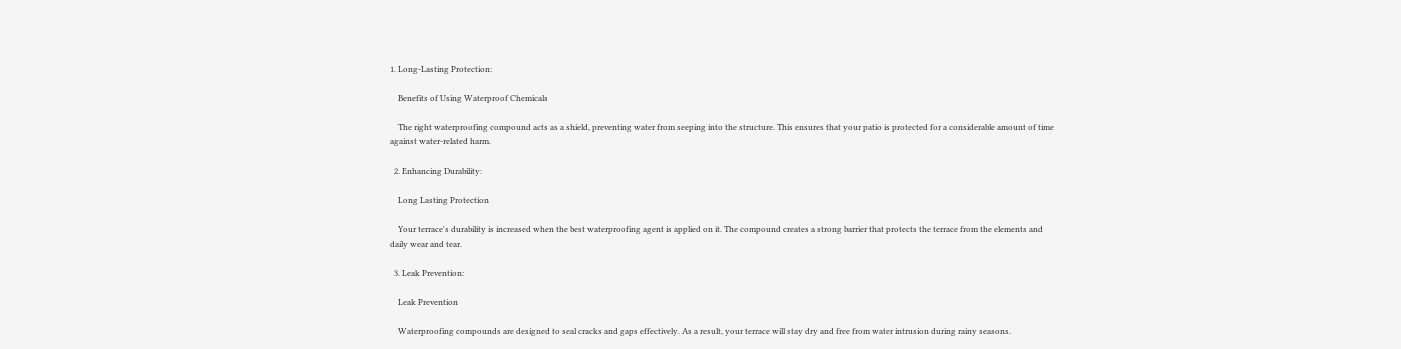1. Long-Lasting Protection:

    Benefits of Using Waterproof Chemicals

    The right waterproofing compound acts as a shield, preventing water from seeping into the structure. This ensures that your patio is protected for a considerable amount of time against water-related harm.

  2. Enhancing Durability:

    Long Lasting Protection

    Your terrace's durability is increased when the best waterproofing agent is applied on it. The compound creates a strong barrier that protects the terrace from the elements and daily wear and tear.

  3. Leak Prevention:

    Leak Prevention

    Waterproofing compounds are designed to seal cracks and gaps effectively. As a result, your terrace will stay dry and free from water intrusion during rainy seasons.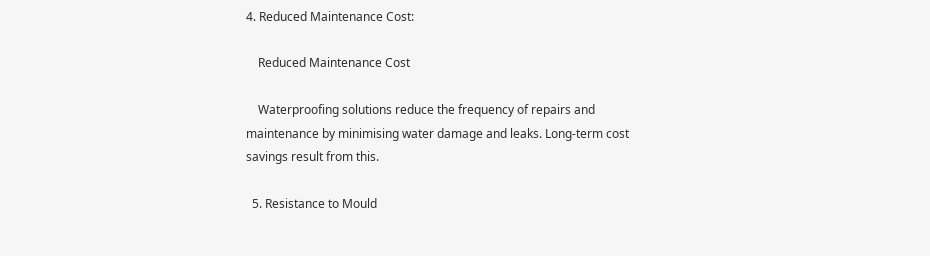4. Reduced Maintenance Cost:

    Reduced Maintenance Cost

    Waterproofing solutions reduce the frequency of repairs and maintenance by minimising water damage and leaks. Long-term cost savings result from this.

  5. Resistance to Mould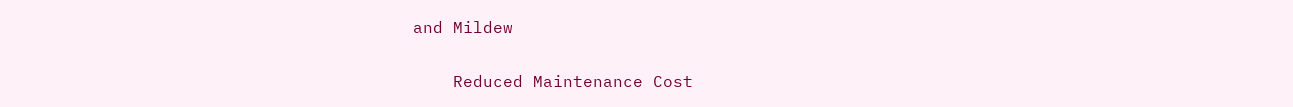and Mildew

    Reduced Maintenance Cost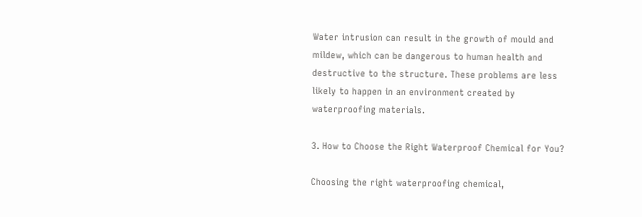Water intrusion can result in the growth of mould and mildew, which can be dangerous to human health and destructive to the structure. These problems are less likely to happen in an environment created by waterproofing materials.

3. How to Choose the Right Waterproof Chemical for You?

Choosing the right waterproofing chemical,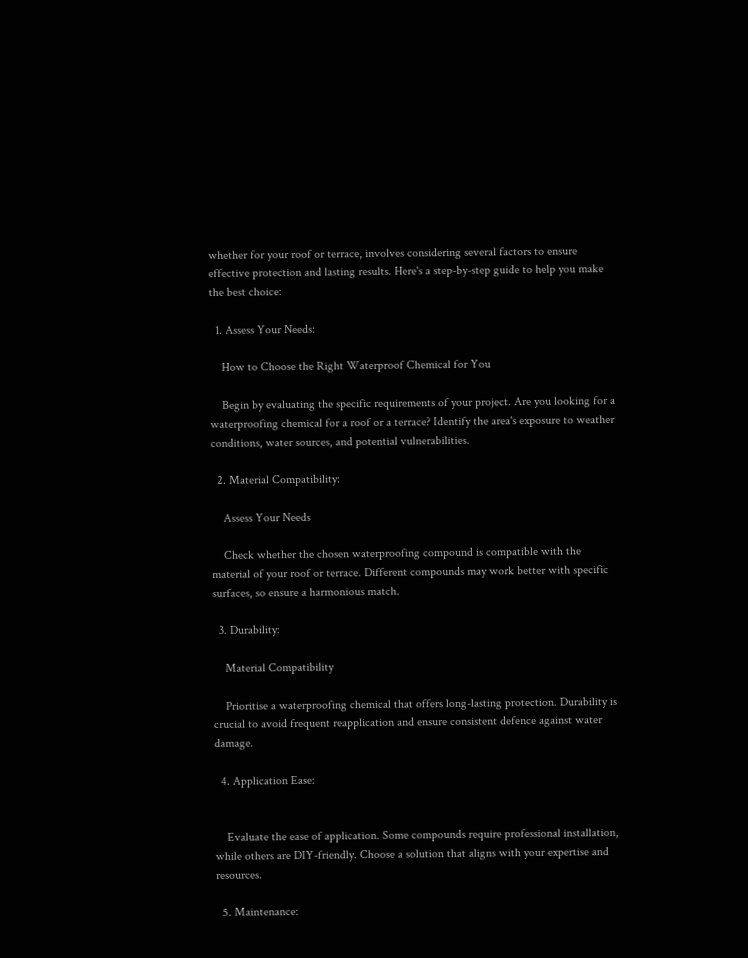whether for your roof or terrace, involves considering several factors to ensure effective protection and lasting results. Here's a step-by-step guide to help you make the best choice:

  1. Assess Your Needs:

    How to Choose the Right Waterproof Chemical for You

    Begin by evaluating the specific requirements of your project. Are you looking for a waterproofing chemical for a roof or a terrace? Identify the area's exposure to weather conditions, water sources, and potential vulnerabilities.

  2. Material Compatibility:

    Assess Your Needs

    Check whether the chosen waterproofing compound is compatible with the material of your roof or terrace. Different compounds may work better with specific surfaces, so ensure a harmonious match.

  3. Durability:

    Material Compatibility

    Prioritise a waterproofing chemical that offers long-lasting protection. Durability is crucial to avoid frequent reapplication and ensure consistent defence against water damage.

  4. Application Ease:


    Evaluate the ease of application. Some compounds require professional installation, while others are DIY-friendly. Choose a solution that aligns with your expertise and resources.

  5. Maintenance: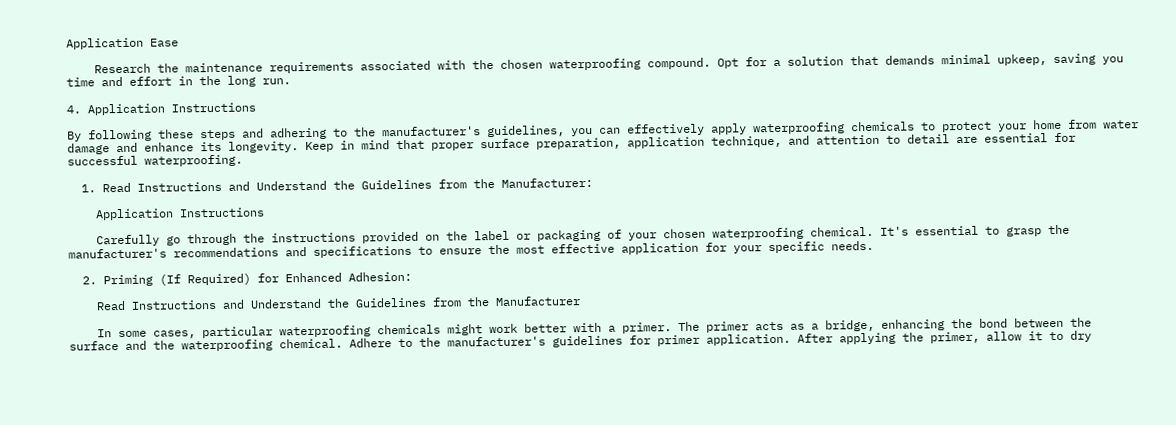Application Ease

    Research the maintenance requirements associated with the chosen waterproofing compound. Opt for a solution that demands minimal upkeep, saving you time and effort in the long run.

4. Application Instructions

By following these steps and adhering to the manufacturer's guidelines, you can effectively apply waterproofing chemicals to protect your home from water damage and enhance its longevity. Keep in mind that proper surface preparation, application technique, and attention to detail are essential for successful waterproofing.

  1. Read Instructions and Understand the Guidelines from the Manufacturer:

    Application Instructions

    Carefully go through the instructions provided on the label or packaging of your chosen waterproofing chemical. It's essential to grasp the manufacturer's recommendations and specifications to ensure the most effective application for your specific needs.

  2. Priming (If Required) for Enhanced Adhesion:

    Read Instructions and Understand the Guidelines from the Manufacturer

    In some cases, particular waterproofing chemicals might work better with a primer. The primer acts as a bridge, enhancing the bond between the surface and the waterproofing chemical. Adhere to the manufacturer's guidelines for primer application. After applying the primer, allow it to dry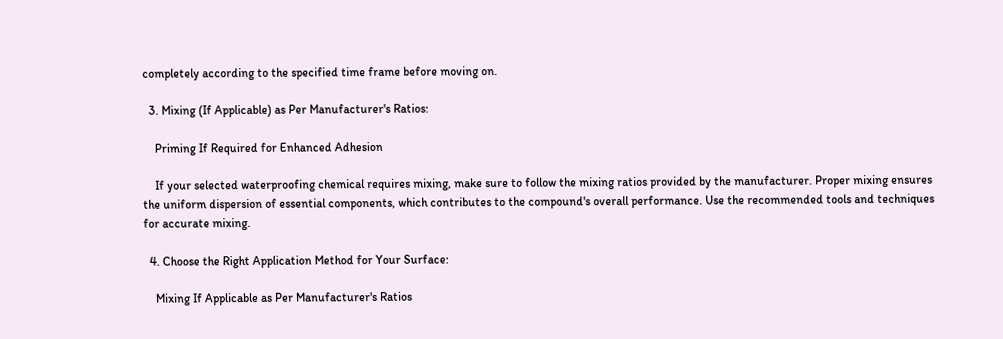completely according to the specified time frame before moving on.

  3. Mixing (If Applicable) as Per Manufacturer's Ratios:

    Priming If Required for Enhanced Adhesion

    If your selected waterproofing chemical requires mixing, make sure to follow the mixing ratios provided by the manufacturer. Proper mixing ensures the uniform dispersion of essential components, which contributes to the compound's overall performance. Use the recommended tools and techniques for accurate mixing.

  4. Choose the Right Application Method for Your Surface:

    Mixing If Applicable as Per Manufacturer's Ratios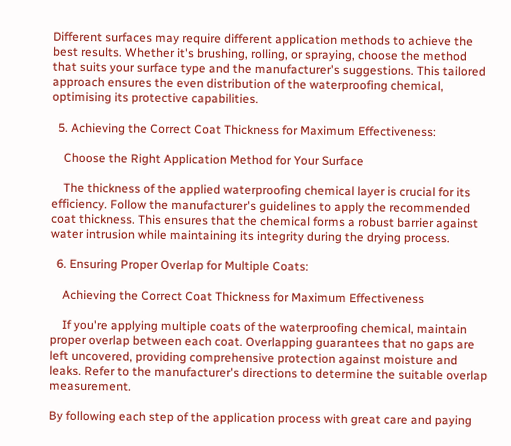Different surfaces may require different application methods to achieve the best results. Whether it's brushing, rolling, or spraying, choose the method that suits your surface type and the manufacturer's suggestions. This tailored approach ensures the even distribution of the waterproofing chemical, optimising its protective capabilities.

  5. Achieving the Correct Coat Thickness for Maximum Effectiveness:

    Choose the Right Application Method for Your Surface

    The thickness of the applied waterproofing chemical layer is crucial for its efficiency. Follow the manufacturer's guidelines to apply the recommended coat thickness. This ensures that the chemical forms a robust barrier against water intrusion while maintaining its integrity during the drying process.

  6. Ensuring Proper Overlap for Multiple Coats:

    Achieving the Correct Coat Thickness for Maximum Effectiveness

    If you're applying multiple coats of the waterproofing chemical, maintain proper overlap between each coat. Overlapping guarantees that no gaps are left uncovered, providing comprehensive protection against moisture and leaks. Refer to the manufacturer's directions to determine the suitable overlap measurement.

By following each step of the application process with great care and paying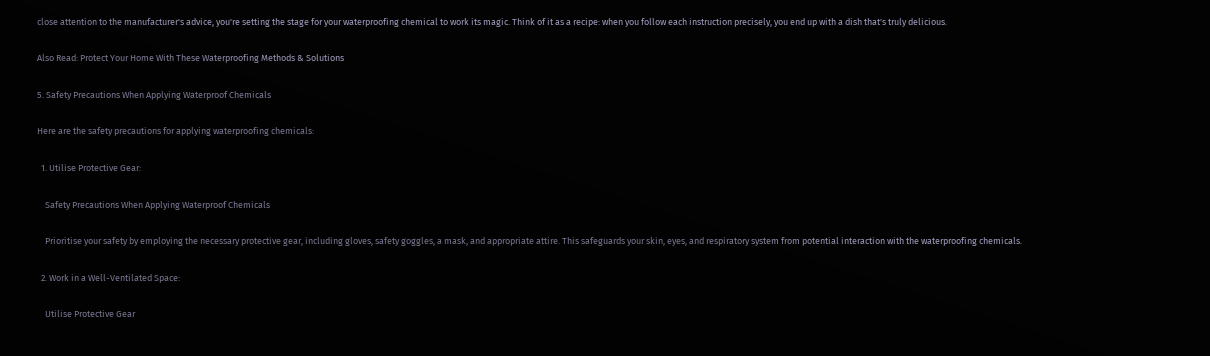close attention to the manufacturer's advice, you're setting the stage for your waterproofing chemical to work its magic. Think of it as a recipe: when you follow each instruction precisely, you end up with a dish that's truly delicious.

Also Read: Protect Your Home With These Waterproofing Methods & Solutions

5. Safety Precautions When Applying Waterproof Chemicals

Here are the safety precautions for applying waterproofing chemicals:

  1. Utilise Protective Gear:

    Safety Precautions When Applying Waterproof Chemicals

    Prioritise your safety by employing the necessary protective gear, including gloves, safety goggles, a mask, and appropriate attire. This safeguards your skin, eyes, and respiratory system from potential interaction with the waterproofing chemicals.

  2. Work in a Well-Ventilated Space:

    Utilise Protective Gear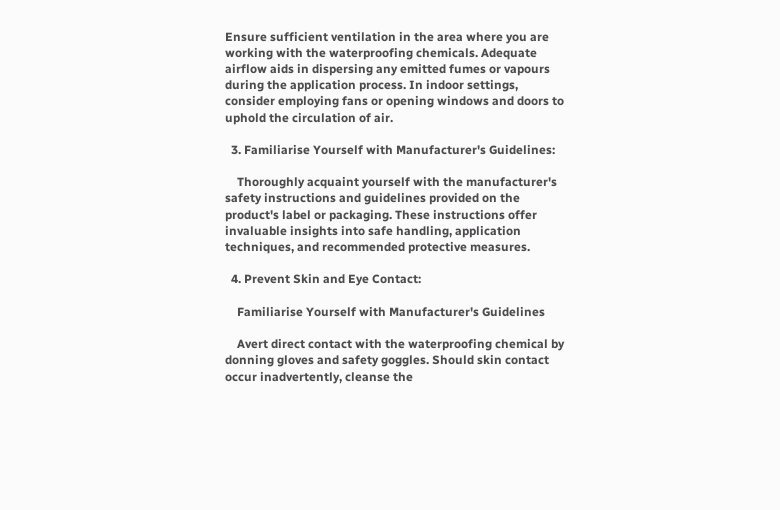Ensure sufficient ventilation in the area where you are working with the waterproofing chemicals. Adequate airflow aids in dispersing any emitted fumes or vapours during the application process. In indoor settings, consider employing fans or opening windows and doors to uphold the circulation of air.

  3. Familiarise Yourself with Manufacturer's Guidelines:

    Thoroughly acquaint yourself with the manufacturer's safety instructions and guidelines provided on the product's label or packaging. These instructions offer invaluable insights into safe handling, application techniques, and recommended protective measures.

  4. Prevent Skin and Eye Contact:

    Familiarise Yourself with Manufacturer's Guidelines

    Avert direct contact with the waterproofing chemical by donning gloves and safety goggles. Should skin contact occur inadvertently, cleanse the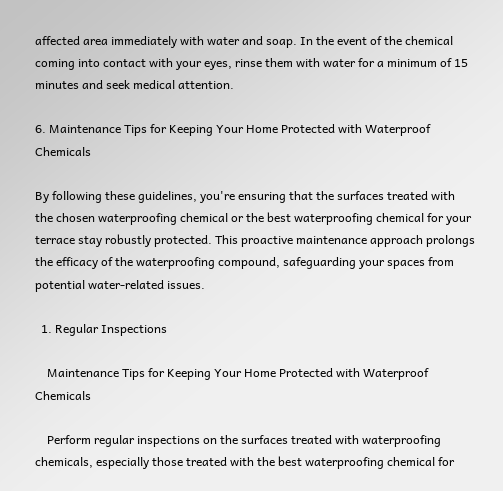affected area immediately with water and soap. In the event of the chemical coming into contact with your eyes, rinse them with water for a minimum of 15 minutes and seek medical attention.

6. Maintenance Tips for Keeping Your Home Protected with Waterproof Chemicals

By following these guidelines, you're ensuring that the surfaces treated with the chosen waterproofing chemical or the best waterproofing chemical for your terrace stay robustly protected. This proactive maintenance approach prolongs the efficacy of the waterproofing compound, safeguarding your spaces from potential water-related issues.

  1. Regular Inspections

    Maintenance Tips for Keeping Your Home Protected with Waterproof Chemicals

    Perform regular inspections on the surfaces treated with waterproofing chemicals, especially those treated with the best waterproofing chemical for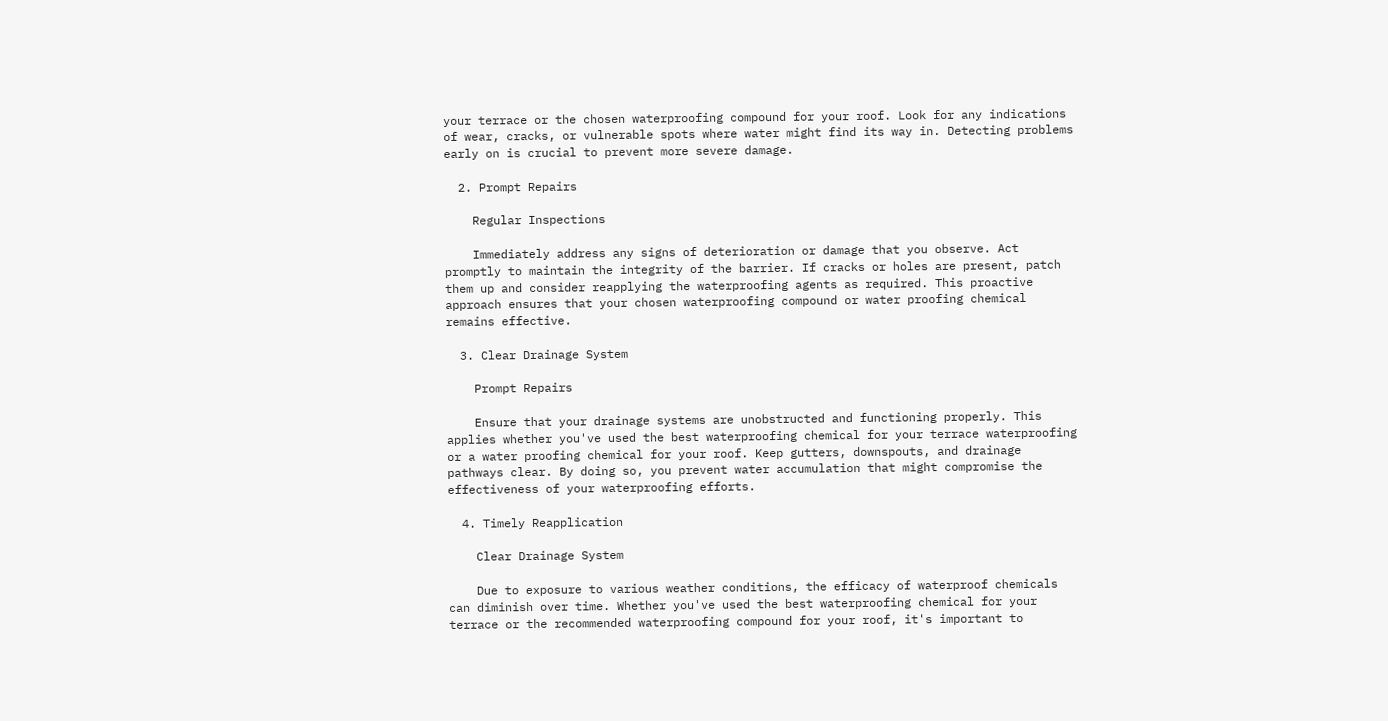your terrace or the chosen waterproofing compound for your roof. Look for any indications of wear, cracks, or vulnerable spots where water might find its way in. Detecting problems early on is crucial to prevent more severe damage.

  2. Prompt Repairs

    Regular Inspections

    Immediately address any signs of deterioration or damage that you observe. Act promptly to maintain the integrity of the barrier. If cracks or holes are present, patch them up and consider reapplying the waterproofing agents as required. This proactive approach ensures that your chosen waterproofing compound or water proofing chemical remains effective.

  3. Clear Drainage System

    Prompt Repairs

    Ensure that your drainage systems are unobstructed and functioning properly. This applies whether you've used the best waterproofing chemical for your terrace waterproofing or a water proofing chemical for your roof. Keep gutters, downspouts, and drainage pathways clear. By doing so, you prevent water accumulation that might compromise the effectiveness of your waterproofing efforts.

  4. Timely Reapplication

    Clear Drainage System

    Due to exposure to various weather conditions, the efficacy of waterproof chemicals can diminish over time. Whether you've used the best waterproofing chemical for your terrace or the recommended waterproofing compound for your roof, it's important to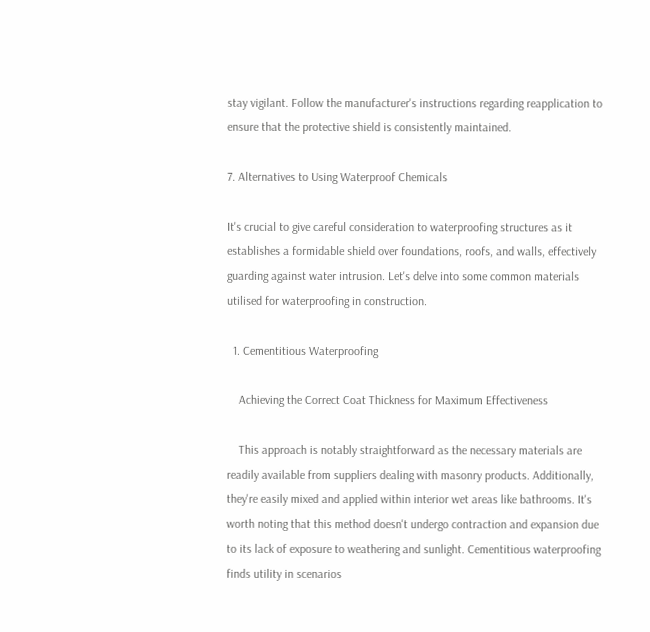stay vigilant. Follow the manufacturer's instructions regarding reapplication to ensure that the protective shield is consistently maintained.

7. Alternatives to Using Waterproof Chemicals

It's crucial to give careful consideration to waterproofing structures as it establishes a formidable shield over foundations, roofs, and walls, effectively guarding against water intrusion. Let's delve into some common materials utilised for waterproofing in construction.

  1. Cementitious Waterproofing

    Achieving the Correct Coat Thickness for Maximum Effectiveness

    This approach is notably straightforward as the necessary materials are readily available from suppliers dealing with masonry products. Additionally, they're easily mixed and applied within interior wet areas like bathrooms. It's worth noting that this method doesn't undergo contraction and expansion due to its lack of exposure to weathering and sunlight. Cementitious waterproofing finds utility in scenarios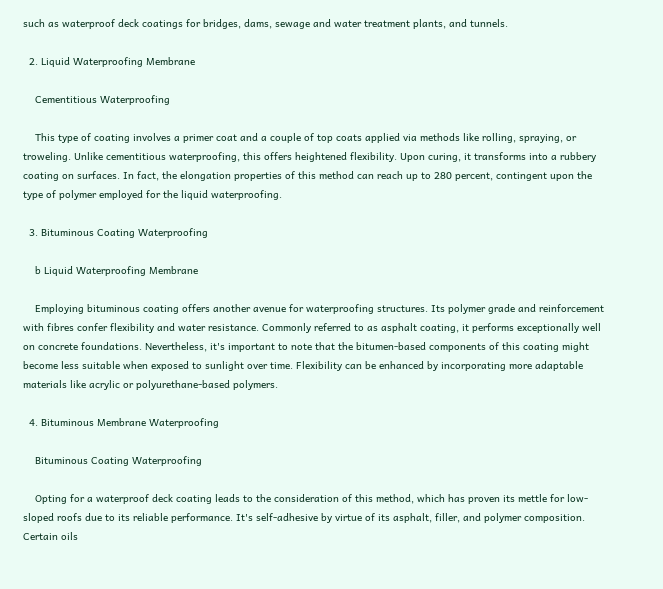such as waterproof deck coatings for bridges, dams, sewage and water treatment plants, and tunnels.

  2. Liquid Waterproofing Membrane

    Cementitious Waterproofing

    This type of coating involves a primer coat and a couple of top coats applied via methods like rolling, spraying, or troweling. Unlike cementitious waterproofing, this offers heightened flexibility. Upon curing, it transforms into a rubbery coating on surfaces. In fact, the elongation properties of this method can reach up to 280 percent, contingent upon the type of polymer employed for the liquid waterproofing.

  3. Bituminous Coating Waterproofing

    b Liquid Waterproofing Membrane

    Employing bituminous coating offers another avenue for waterproofing structures. Its polymer grade and reinforcement with fibres confer flexibility and water resistance. Commonly referred to as asphalt coating, it performs exceptionally well on concrete foundations. Nevertheless, it's important to note that the bitumen-based components of this coating might become less suitable when exposed to sunlight over time. Flexibility can be enhanced by incorporating more adaptable materials like acrylic or polyurethane-based polymers.

  4. Bituminous Membrane Waterproofing

    Bituminous Coating Waterproofing

    Opting for a waterproof deck coating leads to the consideration of this method, which has proven its mettle for low-sloped roofs due to its reliable performance. It's self-adhesive by virtue of its asphalt, filler, and polymer composition. Certain oils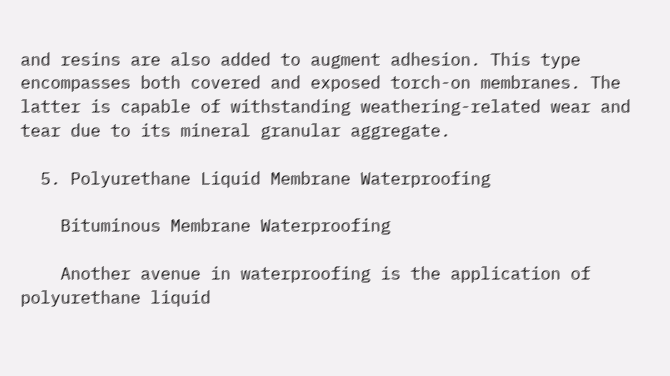and resins are also added to augment adhesion. This type encompasses both covered and exposed torch-on membranes. The latter is capable of withstanding weathering-related wear and tear due to its mineral granular aggregate.

  5. Polyurethane Liquid Membrane Waterproofing

    Bituminous Membrane Waterproofing

    Another avenue in waterproofing is the application of polyurethane liquid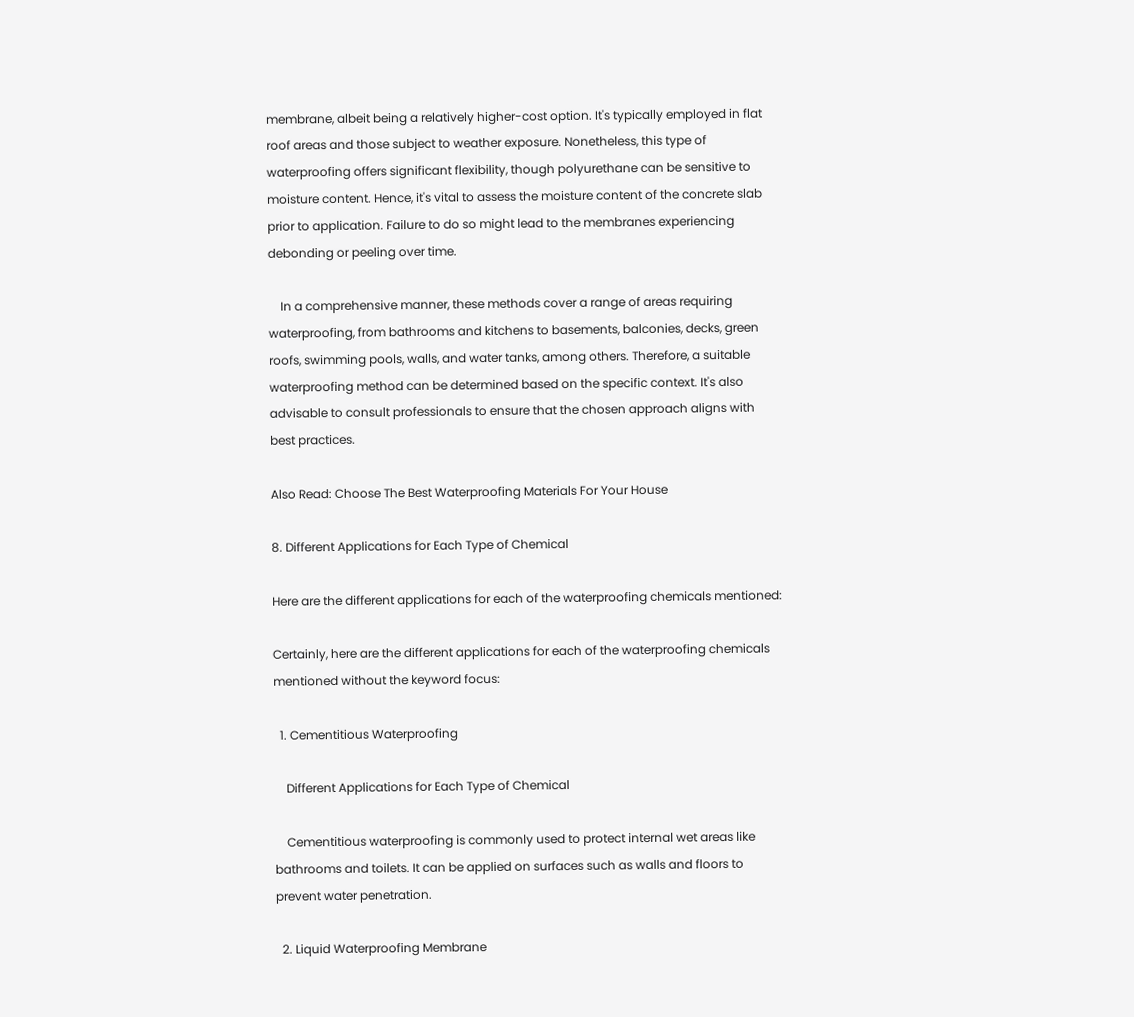membrane, albeit being a relatively higher-cost option. It's typically employed in flat roof areas and those subject to weather exposure. Nonetheless, this type of waterproofing offers significant flexibility, though polyurethane can be sensitive to moisture content. Hence, it's vital to assess the moisture content of the concrete slab prior to application. Failure to do so might lead to the membranes experiencing debonding or peeling over time.

    In a comprehensive manner, these methods cover a range of areas requiring waterproofing, from bathrooms and kitchens to basements, balconies, decks, green roofs, swimming pools, walls, and water tanks, among others. Therefore, a suitable waterproofing method can be determined based on the specific context. It's also advisable to consult professionals to ensure that the chosen approach aligns with best practices.

Also Read: Choose The Best Waterproofing Materials For Your House

8. Different Applications for Each Type of Chemical

Here are the different applications for each of the waterproofing chemicals mentioned:

Certainly, here are the different applications for each of the waterproofing chemicals mentioned without the keyword focus:

  1. Cementitious Waterproofing

    Different Applications for Each Type of Chemical

    Cementitious waterproofing is commonly used to protect internal wet areas like bathrooms and toilets. It can be applied on surfaces such as walls and floors to prevent water penetration.

  2. Liquid Waterproofing Membrane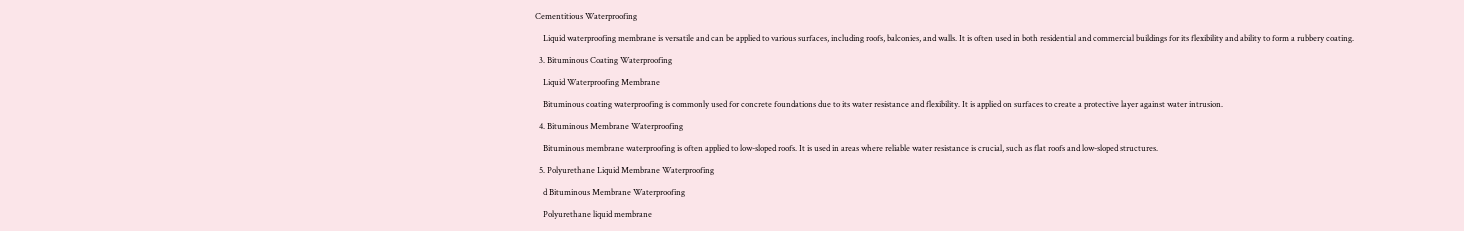Cementitious Waterproofing

    Liquid waterproofing membrane is versatile and can be applied to various surfaces, including roofs, balconies, and walls. It is often used in both residential and commercial buildings for its flexibility and ability to form a rubbery coating.

  3. Bituminous Coating Waterproofing

    Liquid Waterproofing Membrane

    Bituminous coating waterproofing is commonly used for concrete foundations due to its water resistance and flexibility. It is applied on surfaces to create a protective layer against water intrusion.

  4. Bituminous Membrane Waterproofing

    Bituminous membrane waterproofing is often applied to low-sloped roofs. It is used in areas where reliable water resistance is crucial, such as flat roofs and low-sloped structures.

  5. Polyurethane Liquid Membrane Waterproofing

    d Bituminous Membrane Waterproofing

    Polyurethane liquid membrane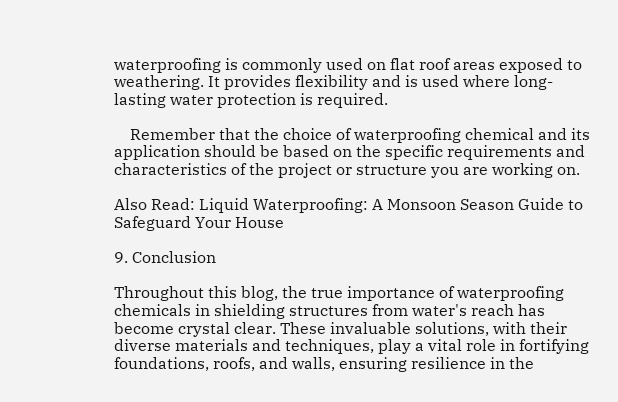waterproofing is commonly used on flat roof areas exposed to weathering. It provides flexibility and is used where long-lasting water protection is required.

    Remember that the choice of waterproofing chemical and its application should be based on the specific requirements and characteristics of the project or structure you are working on.

Also Read: Liquid Waterproofing: A Monsoon Season Guide to Safeguard Your House

9. Conclusion

Throughout this blog, the true importance of waterproofing chemicals in shielding structures from water's reach has become crystal clear. These invaluable solutions, with their diverse materials and techniques, play a vital role in fortifying foundations, roofs, and walls, ensuring resilience in the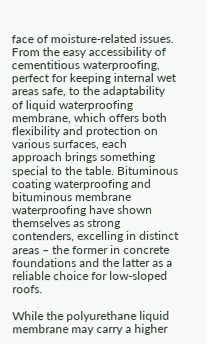face of moisture-related issues. From the easy accessibility of cementitious waterproofing, perfect for keeping internal wet areas safe, to the adaptability of liquid waterproofing membrane, which offers both flexibility and protection on various surfaces, each approach brings something special to the table. Bituminous coating waterproofing and bituminous membrane waterproofing have shown themselves as strong contenders, excelling in distinct areas – the former in concrete foundations and the latter as a reliable choice for low-sloped roofs.

While the polyurethane liquid membrane may carry a higher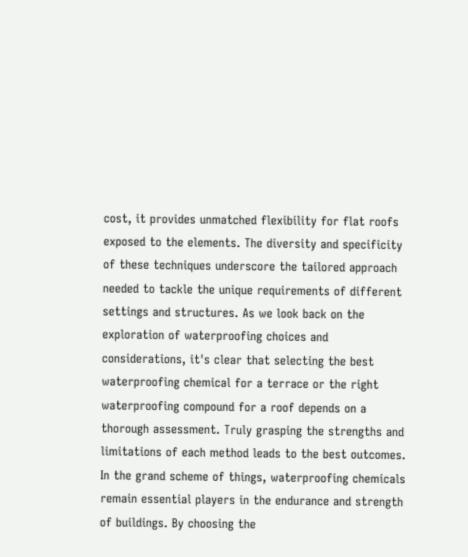cost, it provides unmatched flexibility for flat roofs exposed to the elements. The diversity and specificity of these techniques underscore the tailored approach needed to tackle the unique requirements of different settings and structures. As we look back on the exploration of waterproofing choices and considerations, it's clear that selecting the best waterproofing chemical for a terrace or the right waterproofing compound for a roof depends on a thorough assessment. Truly grasping the strengths and limitations of each method leads to the best outcomes. In the grand scheme of things, waterproofing chemicals remain essential players in the endurance and strength of buildings. By choosing the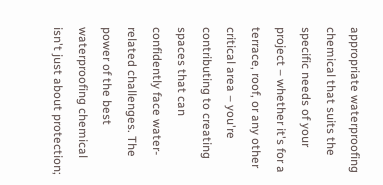appropriate waterproofing chemical that suits the specific needs of your project – whether it's for a terrace, roof, or any other critical area – you're contributing to creating spaces that can confidently face water-related challenges. The power of the best waterproofing chemical isn't just about protection;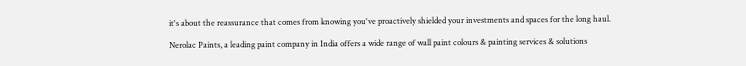it's about the reassurance that comes from knowing you've proactively shielded your investments and spaces for the long haul.

Nerolac Paints, a leading paint company in India offers a wide range of wall paint colours & painting services & solutions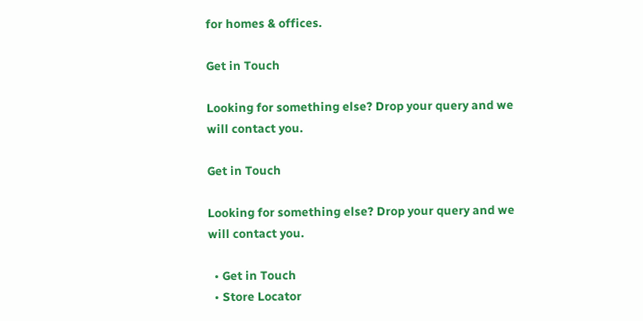for homes & offices.

Get in Touch

Looking for something else? Drop your query and we will contact you.

Get in Touch

Looking for something else? Drop your query and we will contact you.

  • Get in Touch
  • Store Locator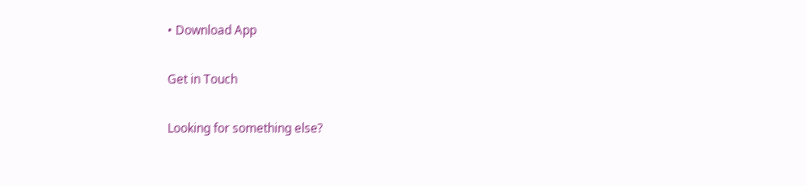• Download App

Get in Touch

Looking for something else?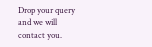Drop your query and we will contact you.